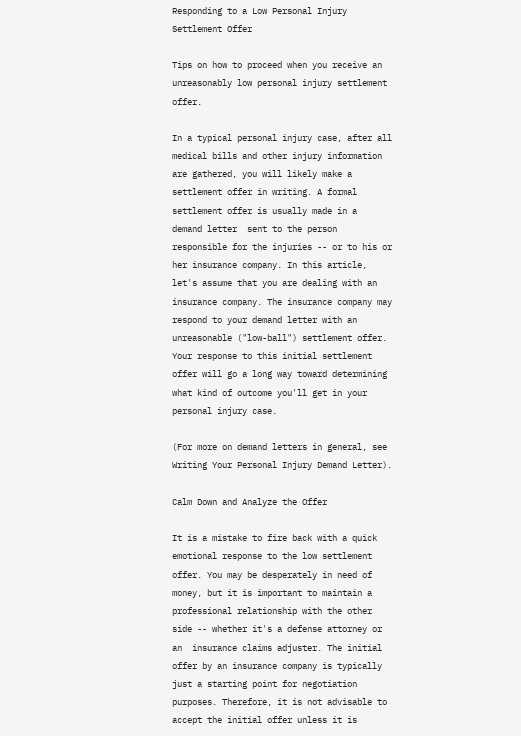Responding to a Low Personal Injury Settlement Offer

Tips on how to proceed when you receive an unreasonably low personal injury settlement offer.

In a typical personal injury case, after all medical bills and other injury information are gathered, you will likely make a settlement offer in writing. A formal settlement offer is usually made in a  demand letter  sent to the person responsible for the injuries -- or to his or her insurance company. In this article, let's assume that you are dealing with an insurance company. The insurance company may respond to your demand letter with an unreasonable ("low-ball") settlement offer. Your response to this initial settlement offer will go a long way toward determining what kind of outcome you'll get in your personal injury case.

(For more on demand letters in general, see Writing Your Personal Injury Demand Letter).

Calm Down and Analyze the Offer

It is a mistake to fire back with a quick emotional response to the low settlement offer. You may be desperately in need of money, but it is important to maintain a professional relationship with the other side -- whether it's a defense attorney or an  insurance claims adjuster. The initial offer by an insurance company is typically just a starting point for negotiation purposes. Therefore, it is not advisable to accept the initial offer unless it is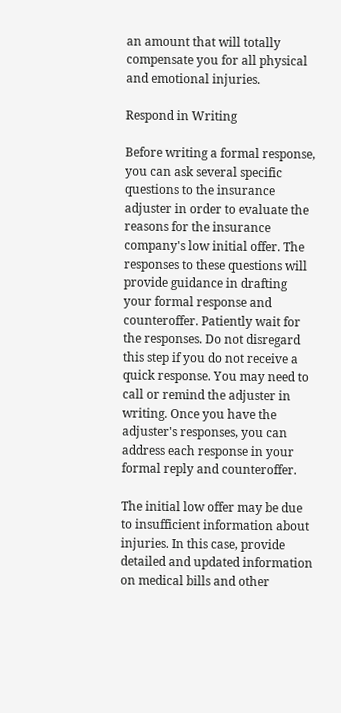an amount that will totally compensate you for all physical and emotional injuries.

Respond in Writing

Before writing a formal response, you can ask several specific questions to the insurance adjuster in order to evaluate the reasons for the insurance company's low initial offer. The responses to these questions will provide guidance in drafting your formal response and counteroffer. Patiently wait for the responses. Do not disregard this step if you do not receive a quick response. You may need to call or remind the adjuster in writing. Once you have the adjuster's responses, you can address each response in your formal reply and counteroffer.

The initial low offer may be due to insufficient information about injuries. In this case, provide detailed and updated information on medical bills and other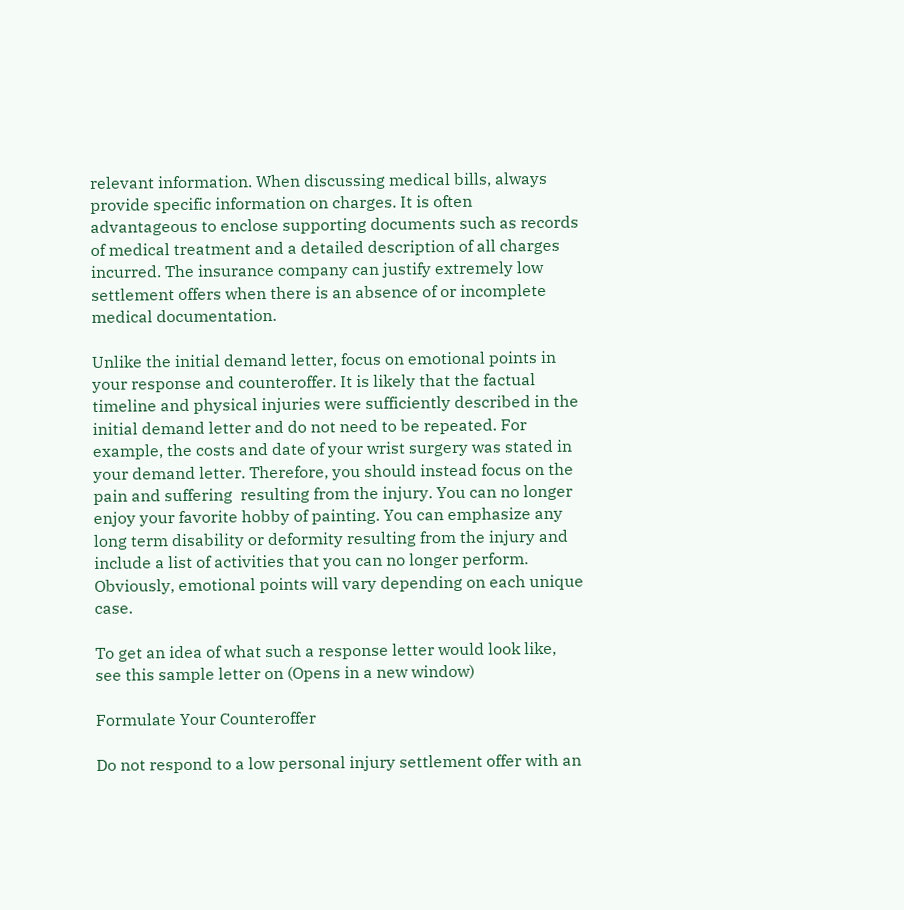relevant information. When discussing medical bills, always provide specific information on charges. It is often advantageous to enclose supporting documents such as records of medical treatment and a detailed description of all charges incurred. The insurance company can justify extremely low settlement offers when there is an absence of or incomplete medical documentation.

Unlike the initial demand letter, focus on emotional points in your response and counteroffer. It is likely that the factual timeline and physical injuries were sufficiently described in the initial demand letter and do not need to be repeated. For example, the costs and date of your wrist surgery was stated in your demand letter. Therefore, you should instead focus on the  pain and suffering  resulting from the injury. You can no longer enjoy your favorite hobby of painting. You can emphasize any long term disability or deformity resulting from the injury and include a list of activities that you can no longer perform. Obviously, emotional points will vary depending on each unique case.

To get an idea of what such a response letter would look like, see this sample letter on (Opens in a new window)

Formulate Your Counteroffer

Do not respond to a low personal injury settlement offer with an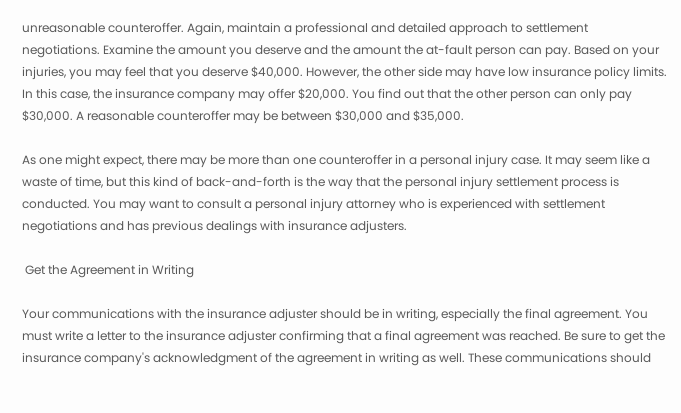unreasonable counteroffer. Again, maintain a professional and detailed approach to settlement negotiations. Examine the amount you deserve and the amount the at-fault person can pay. Based on your injuries, you may feel that you deserve $40,000. However, the other side may have low insurance policy limits. In this case, the insurance company may offer $20,000. You find out that the other person can only pay $30,000. A reasonable counteroffer may be between $30,000 and $35,000.

As one might expect, there may be more than one counteroffer in a personal injury case. It may seem like a waste of time, but this kind of back-and-forth is the way that the personal injury settlement process is conducted. You may want to consult a personal injury attorney who is experienced with settlement negotiations and has previous dealings with insurance adjusters.

 Get the Agreement in Writing

Your communications with the insurance adjuster should be in writing, especially the final agreement. You must write a letter to the insurance adjuster confirming that a final agreement was reached. Be sure to get the insurance company's acknowledgment of the agreement in writing as well. These communications should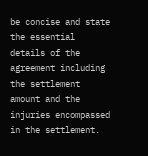be concise and state the essential details of the agreement including the settlement amount and the injuries encompassed in the settlement.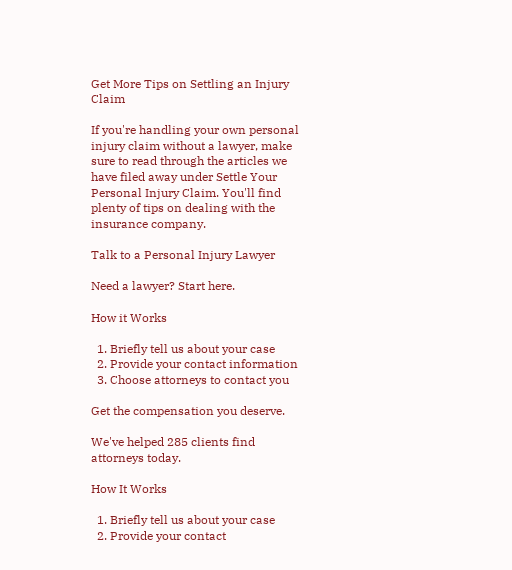Get More Tips on Settling an Injury Claim

If you're handling your own personal injury claim without a lawyer, make sure to read through the articles we have filed away under Settle Your Personal Injury Claim. You'll find plenty of tips on dealing with the insurance company.

Talk to a Personal Injury Lawyer

Need a lawyer? Start here.

How it Works

  1. Briefly tell us about your case
  2. Provide your contact information
  3. Choose attorneys to contact you

Get the compensation you deserve.

We've helped 285 clients find attorneys today.

How It Works

  1. Briefly tell us about your case
  2. Provide your contact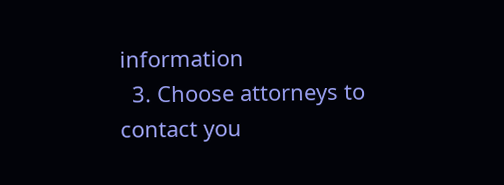information
  3. Choose attorneys to contact you